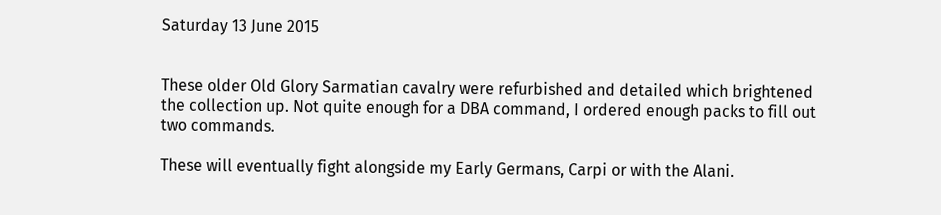Saturday 13 June 2015


These older Old Glory Sarmatian cavalry were refurbished and detailed which brightened the collection up. Not quite enough for a DBA command, I ordered enough packs to fill out two commands.

These will eventually fight alongside my Early Germans, Carpi or with the Alani.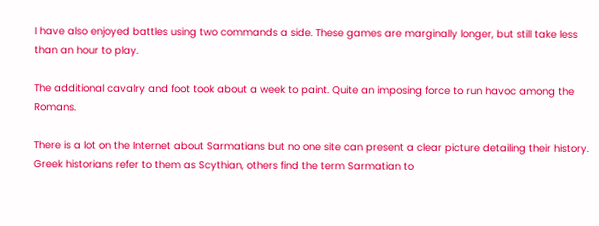I have also enjoyed battles using two commands a side. These games are marginally longer, but still take less than an hour to play.

The additional cavalry and foot took about a week to paint. Quite an imposing force to run havoc among the Romans.

There is a lot on the Internet about Sarmatians but no one site can present a clear picture detailing their history. Greek historians refer to them as Scythian, others find the term Sarmatian to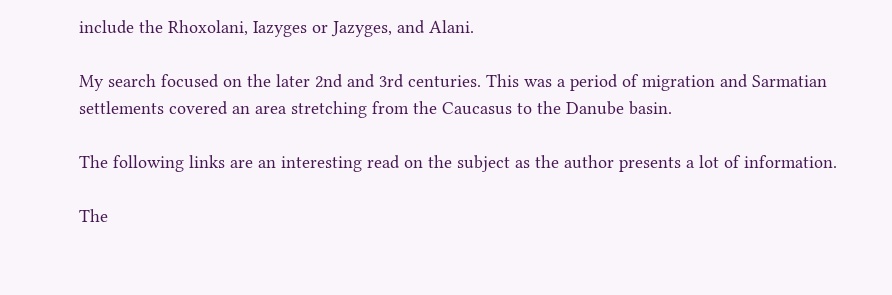include the Rhoxolani, Iazyges or Jazyges, and Alani.

My search focused on the later 2nd and 3rd centuries. This was a period of migration and Sarmatian settlements covered an area stretching from the Caucasus to the Danube basin.

The following links are an interesting read on the subject as the author presents a lot of information.

The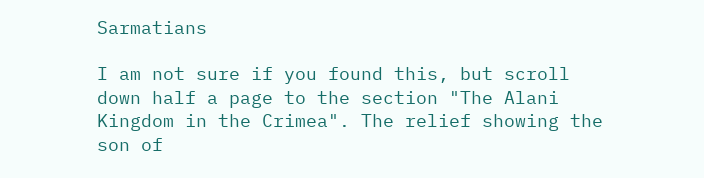Sarmatians

I am not sure if you found this, but scroll down half a page to the section "The Alani Kingdom in the Crimea". The relief showing the son of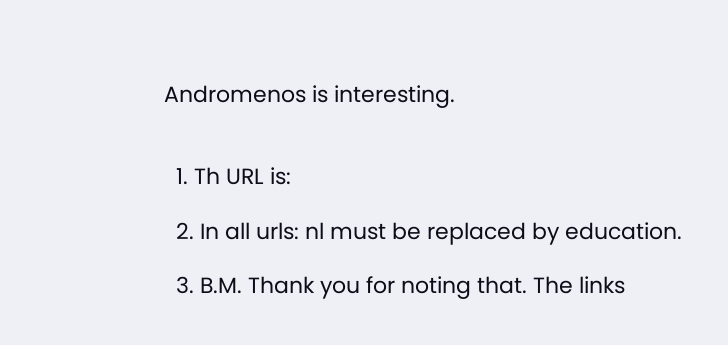Andromenos is interesting.


  1. Th URL is:

  2. In all urls: nl must be replaced by education.

  3. B.M. Thank you for noting that. The links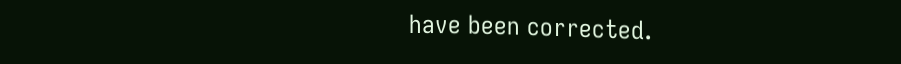have been corrected.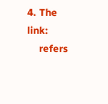4. The link:
    refers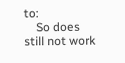to:
    So does still not work